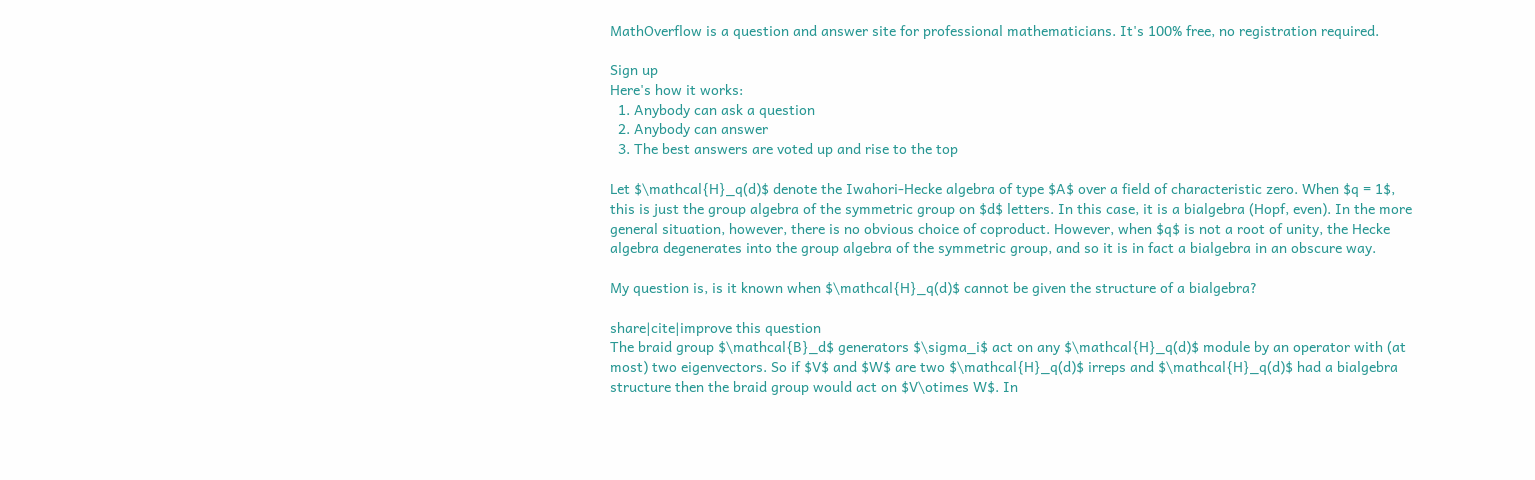MathOverflow is a question and answer site for professional mathematicians. It's 100% free, no registration required.

Sign up
Here's how it works:
  1. Anybody can ask a question
  2. Anybody can answer
  3. The best answers are voted up and rise to the top

Let $\mathcal{H}_q(d)$ denote the Iwahori-Hecke algebra of type $A$ over a field of characteristic zero. When $q = 1$, this is just the group algebra of the symmetric group on $d$ letters. In this case, it is a bialgebra (Hopf, even). In the more general situation, however, there is no obvious choice of coproduct. However, when $q$ is not a root of unity, the Hecke algebra degenerates into the group algebra of the symmetric group, and so it is in fact a bialgebra in an obscure way.

My question is, is it known when $\mathcal{H}_q(d)$ cannot be given the structure of a bialgebra?

share|cite|improve this question
The braid group $\mathcal{B}_d$ generators $\sigma_i$ act on any $\mathcal{H}_q(d)$ module by an operator with (at most) two eigenvectors. So if $V$ and $W$ are two $\mathcal{H}_q(d)$ irreps and $\mathcal{H}_q(d)$ had a bialgebra structure then the braid group would act on $V\otimes W$. In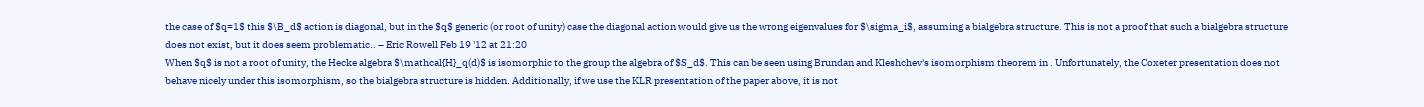the case of $q=1$ this $\B_d$ action is diagonal, but in the $q$ generic (or root of unity) case the diagonal action would give us the wrong eigenvalues for $\sigma_i$, assuming a bialgebra structure. This is not a proof that such a bialgebra structure does not exist, but it does seem problematic.. – Eric Rowell Feb 19 '12 at 21:20
When $q$ is not a root of unity, the Hecke algebra $\mathcal{H}_q(d)$ is isomorphic to the group the algebra of $S_d$. This can be seen using Brundan and Kleshchev's isomorphism theorem in . Unfortunately, the Coxeter presentation does not behave nicely under this isomorphism, so the bialgebra structure is hidden. Additionally, if we use the KLR presentation of the paper above, it is not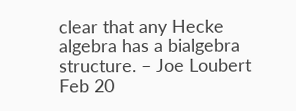clear that any Hecke algebra has a bialgebra structure. – Joe Loubert Feb 20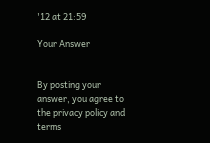'12 at 21:59

Your Answer


By posting your answer, you agree to the privacy policy and terms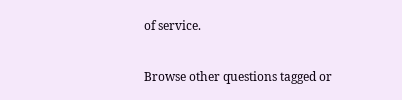of service.

Browse other questions tagged or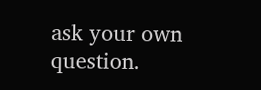ask your own question.